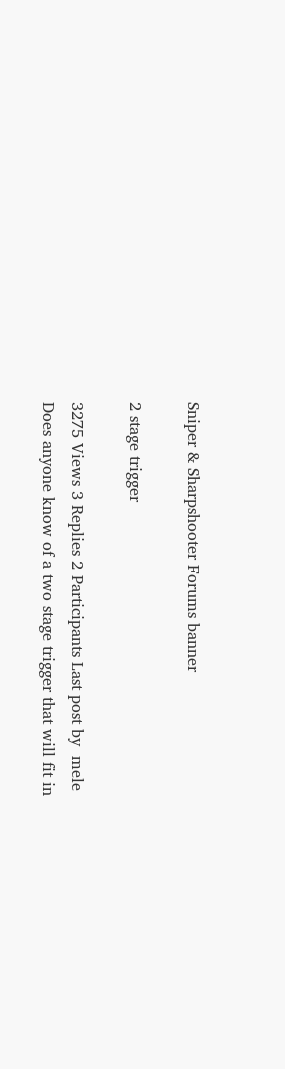Sniper & Sharpshooter Forums banner

2 stage trigger

3275 Views 3 Replies 2 Participants Last post by  mele
Does anyone know of a two stage trigger that will fit in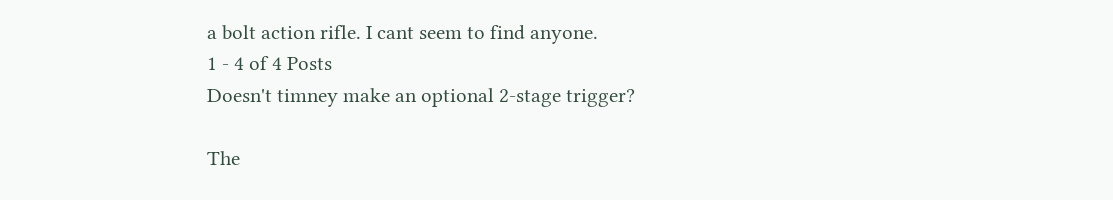a bolt action rifle. I cant seem to find anyone.
1 - 4 of 4 Posts
Doesn't timney make an optional 2-stage trigger?

The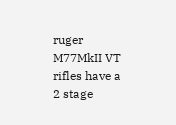ruger M77MkII VT rifles have a 2 stage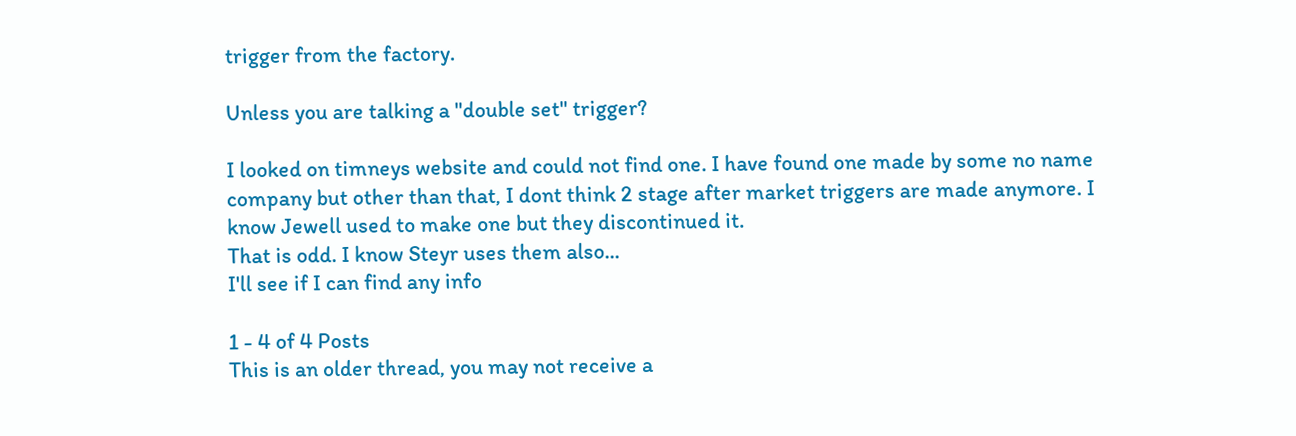trigger from the factory.

Unless you are talking a "double set" trigger?

I looked on timneys website and could not find one. I have found one made by some no name company but other than that, I dont think 2 stage after market triggers are made anymore. I know Jewell used to make one but they discontinued it.
That is odd. I know Steyr uses them also...
I'll see if I can find any info

1 - 4 of 4 Posts
This is an older thread, you may not receive a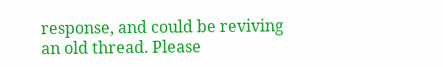response, and could be reviving an old thread. Please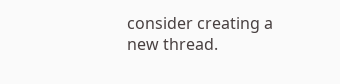consider creating a new thread.